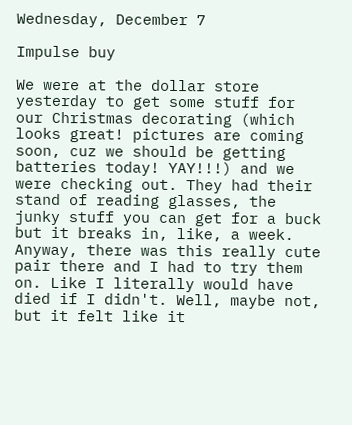Wednesday, December 7

Impulse buy

We were at the dollar store yesterday to get some stuff for our Christmas decorating (which looks great! pictures are coming soon, cuz we should be getting batteries today! YAY!!!) and we were checking out. They had their stand of reading glasses, the junky stuff you can get for a buck but it breaks in, like, a week. Anyway, there was this really cute pair there and I had to try them on. Like I literally would have died if I didn't. Well, maybe not, but it felt like it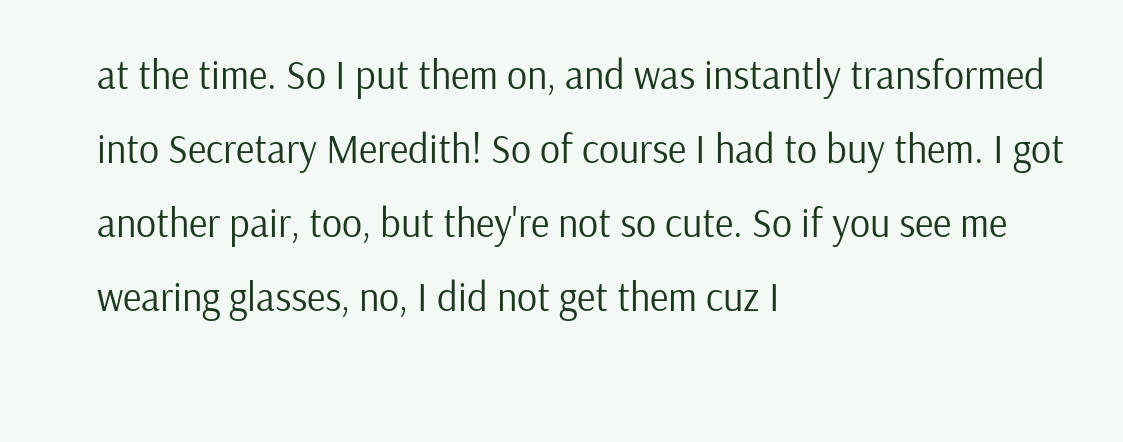at the time. So I put them on, and was instantly transformed into Secretary Meredith! So of course I had to buy them. I got another pair, too, but they're not so cute. So if you see me wearing glasses, no, I did not get them cuz I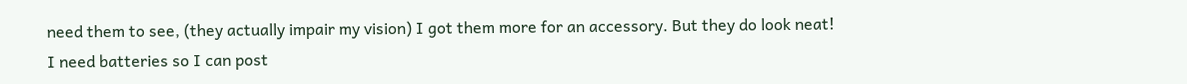need them to see, (they actually impair my vision) I got them more for an accessory. But they do look neat!
I need batteries so I can post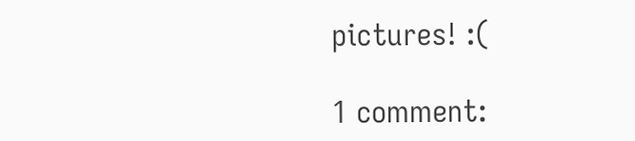pictures! :(

1 comment: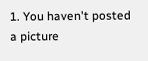1. You haven't posted a picture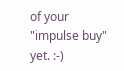of your "impulse buy" yet. :-)